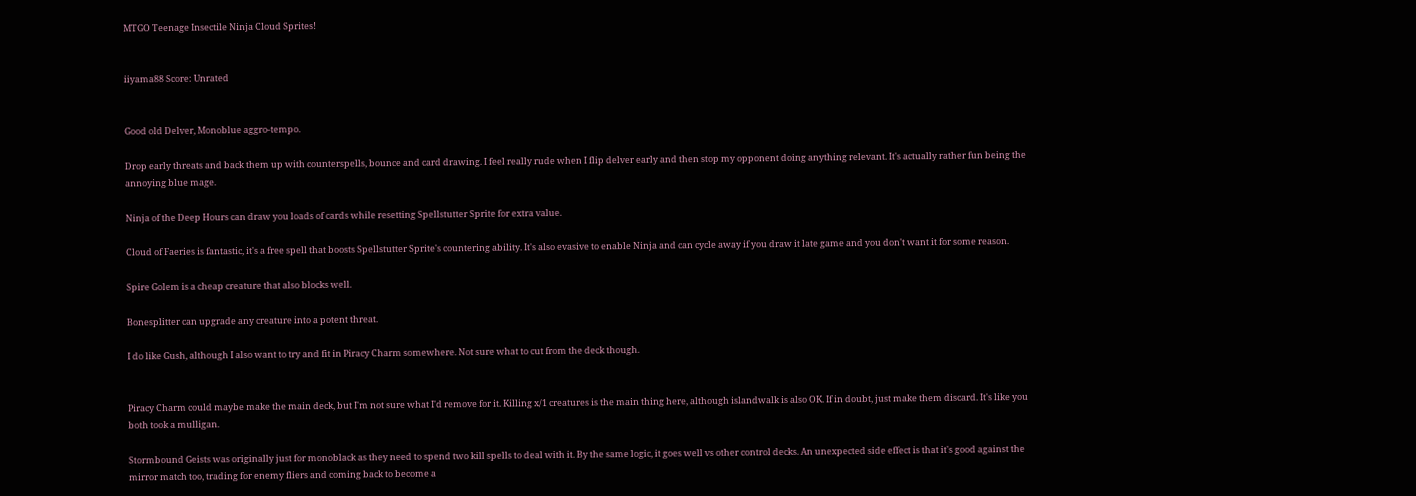MTGO Teenage Insectile Ninja Cloud Sprites!


iiyama88 Score: Unrated


Good old Delver, Monoblue aggro-tempo.

Drop early threats and back them up with counterspells, bounce and card drawing. I feel really rude when I flip delver early and then stop my opponent doing anything relevant. It's actually rather fun being the annoying blue mage.

Ninja of the Deep Hours can draw you loads of cards while resetting Spellstutter Sprite for extra value.

Cloud of Faeries is fantastic, it's a free spell that boosts Spellstutter Sprite's countering ability. It's also evasive to enable Ninja and can cycle away if you draw it late game and you don't want it for some reason.

Spire Golem is a cheap creature that also blocks well.

Bonesplitter can upgrade any creature into a potent threat.

I do like Gush, although I also want to try and fit in Piracy Charm somewhere. Not sure what to cut from the deck though.


Piracy Charm could maybe make the main deck, but I'm not sure what I'd remove for it. Killing x/1 creatures is the main thing here, although islandwalk is also OK. If in doubt, just make them discard. It's like you both took a mulligan.

Stormbound Geists was originally just for monoblack as they need to spend two kill spells to deal with it. By the same logic, it goes well vs other control decks. An unexpected side effect is that it's good against the mirror match too, trading for enemy fliers and coming back to become a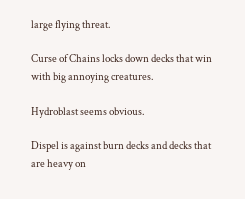large flying threat.

Curse of Chains locks down decks that win with big annoying creatures.

Hydroblast seems obvious.

Dispel is against burn decks and decks that are heavy on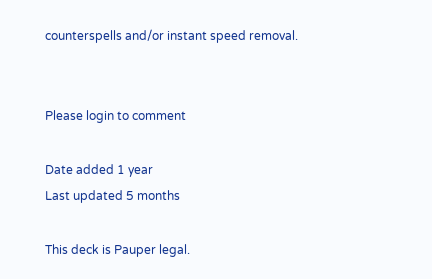counterspells and/or instant speed removal.


Please login to comment

Date added 1 year
Last updated 5 months

This deck is Pauper legal.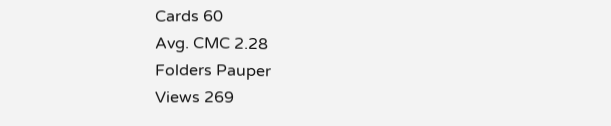Cards 60
Avg. CMC 2.28
Folders Pauper
Views 269